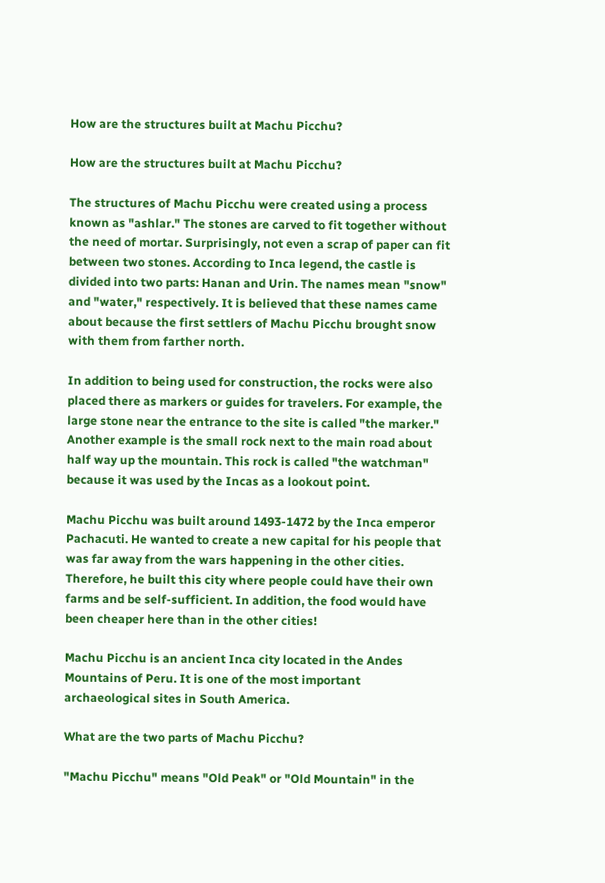How are the structures built at Machu Picchu?

How are the structures built at Machu Picchu?

The structures of Machu Picchu were created using a process known as "ashlar." The stones are carved to fit together without the need of mortar. Surprisingly, not even a scrap of paper can fit between two stones. According to Inca legend, the castle is divided into two parts: Hanan and Urin. The names mean "snow" and "water," respectively. It is believed that these names came about because the first settlers of Machu Picchu brought snow with them from farther north.

In addition to being used for construction, the rocks were also placed there as markers or guides for travelers. For example, the large stone near the entrance to the site is called "the marker." Another example is the small rock next to the main road about half way up the mountain. This rock is called "the watchman" because it was used by the Incas as a lookout point.

Machu Picchu was built around 1493-1472 by the Inca emperor Pachacuti. He wanted to create a new capital for his people that was far away from the wars happening in the other cities. Therefore, he built this city where people could have their own farms and be self-sufficient. In addition, the food would have been cheaper here than in the other cities!

Machu Picchu is an ancient Inca city located in the Andes Mountains of Peru. It is one of the most important archaeological sites in South America.

What are the two parts of Machu Picchu?

"Machu Picchu" means "Old Peak" or "Old Mountain" in the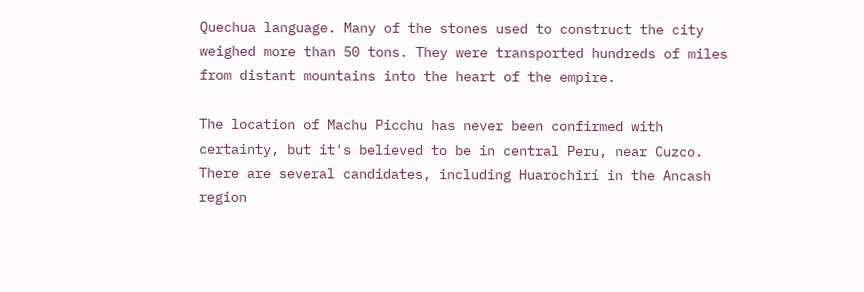Quechua language. Many of the stones used to construct the city weighed more than 50 tons. They were transported hundreds of miles from distant mountains into the heart of the empire.

The location of Machu Picchu has never been confirmed with certainty, but it's believed to be in central Peru, near Cuzco. There are several candidates, including Huarochirí in the Ancash region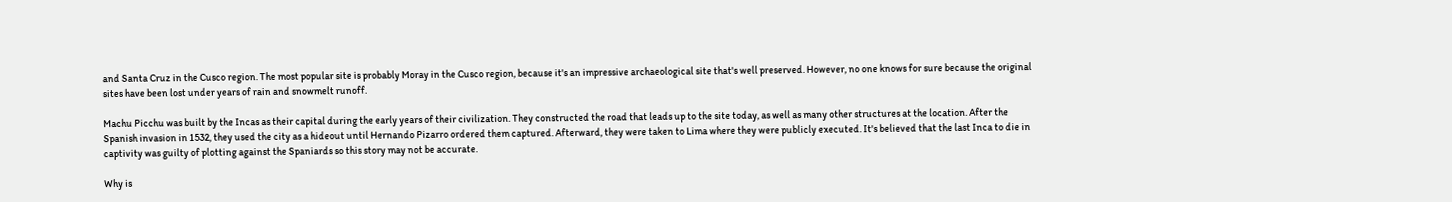and Santa Cruz in the Cusco region. The most popular site is probably Moray in the Cusco region, because it's an impressive archaeological site that's well preserved. However, no one knows for sure because the original sites have been lost under years of rain and snowmelt runoff.

Machu Picchu was built by the Incas as their capital during the early years of their civilization. They constructed the road that leads up to the site today, as well as many other structures at the location. After the Spanish invasion in 1532, they used the city as a hideout until Hernando Pizarro ordered them captured. Afterward, they were taken to Lima where they were publicly executed. It's believed that the last Inca to die in captivity was guilty of plotting against the Spaniards so this story may not be accurate.

Why is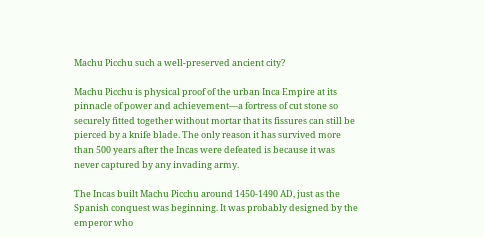Machu Picchu such a well-preserved ancient city?

Machu Picchu is physical proof of the urban Inca Empire at its pinnacle of power and achievement—a fortress of cut stone so securely fitted together without mortar that its fissures can still be pierced by a knife blade. The only reason it has survived more than 500 years after the Incas were defeated is because it was never captured by any invading army.

The Incas built Machu Picchu around 1450-1490 AD, just as the Spanish conquest was beginning. It was probably designed by the emperor who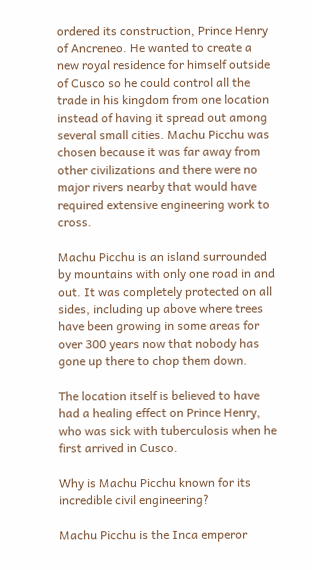ordered its construction, Prince Henry of Ancreneo. He wanted to create a new royal residence for himself outside of Cusco so he could control all the trade in his kingdom from one location instead of having it spread out among several small cities. Machu Picchu was chosen because it was far away from other civilizations and there were no major rivers nearby that would have required extensive engineering work to cross.

Machu Picchu is an island surrounded by mountains with only one road in and out. It was completely protected on all sides, including up above where trees have been growing in some areas for over 300 years now that nobody has gone up there to chop them down.

The location itself is believed to have had a healing effect on Prince Henry, who was sick with tuberculosis when he first arrived in Cusco.

Why is Machu Picchu known for its incredible civil engineering?

Machu Picchu is the Inca emperor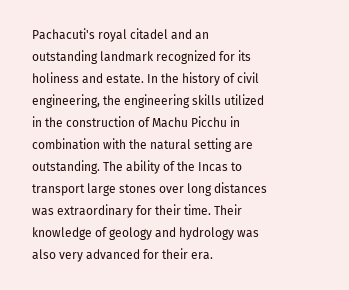Pachacuti's royal citadel and an outstanding landmark recognized for its holiness and estate. In the history of civil engineering, the engineering skills utilized in the construction of Machu Picchu in combination with the natural setting are outstanding. The ability of the Incas to transport large stones over long distances was extraordinary for their time. Their knowledge of geology and hydrology was also very advanced for their era.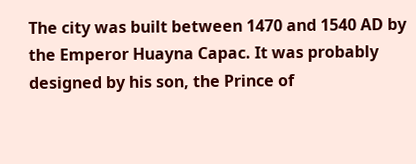The city was built between 1470 and 1540 AD by the Emperor Huayna Capac. It was probably designed by his son, the Prince of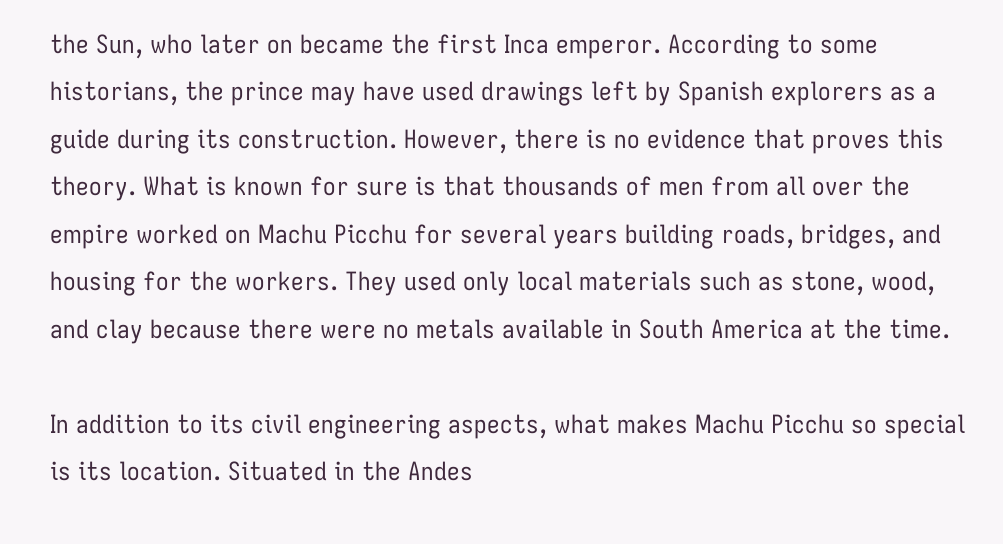the Sun, who later on became the first Inca emperor. According to some historians, the prince may have used drawings left by Spanish explorers as a guide during its construction. However, there is no evidence that proves this theory. What is known for sure is that thousands of men from all over the empire worked on Machu Picchu for several years building roads, bridges, and housing for the workers. They used only local materials such as stone, wood, and clay because there were no metals available in South America at the time.

In addition to its civil engineering aspects, what makes Machu Picchu so special is its location. Situated in the Andes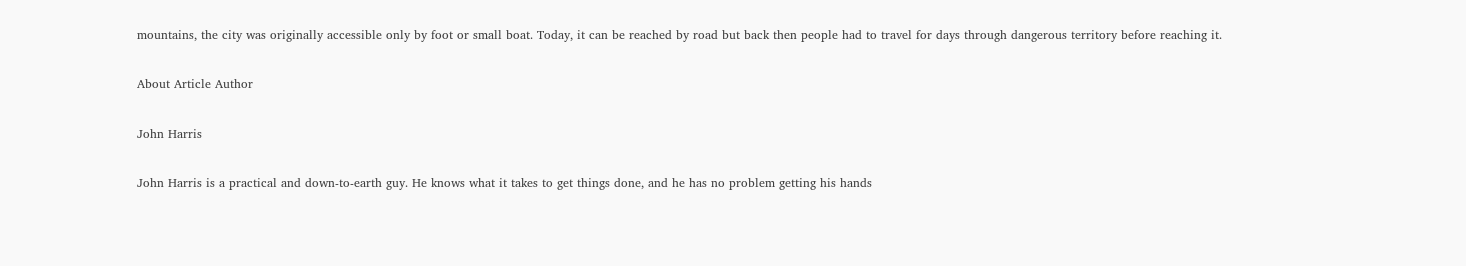mountains, the city was originally accessible only by foot or small boat. Today, it can be reached by road but back then people had to travel for days through dangerous territory before reaching it.

About Article Author

John Harris

John Harris is a practical and down-to-earth guy. He knows what it takes to get things done, and he has no problem getting his hands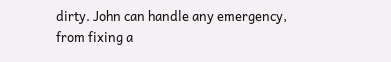dirty. John can handle any emergency, from fixing a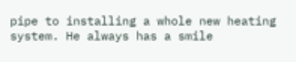pipe to installing a whole new heating system. He always has a smile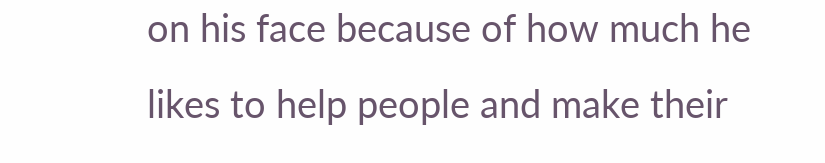on his face because of how much he likes to help people and make their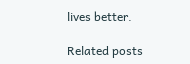lives better.

Related posts